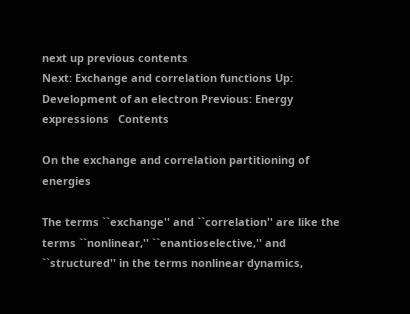next up previous contents
Next: Exchange and correlation functions Up: Development of an electron Previous: Energy expressions   Contents

On the exchange and correlation partitioning of energies

The terms ``exchange'' and ``correlation'' are like the terms ``nonlinear,'' ``enantioselective,'' and ``structured'' in the terms nonlinear dynamics,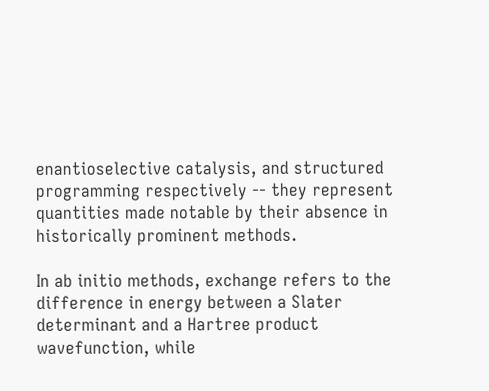enantioselective catalysis, and structured programming respectively -- they represent quantities made notable by their absence in historically prominent methods.

In ab initio methods, exchange refers to the difference in energy between a Slater determinant and a Hartree product wavefunction, while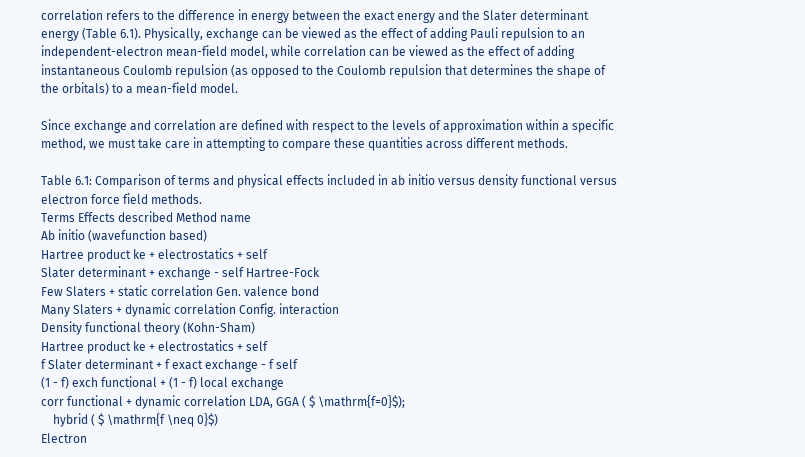correlation refers to the difference in energy between the exact energy and the Slater determinant energy (Table 6.1). Physically, exchange can be viewed as the effect of adding Pauli repulsion to an independent-electron mean-field model, while correlation can be viewed as the effect of adding instantaneous Coulomb repulsion (as opposed to the Coulomb repulsion that determines the shape of the orbitals) to a mean-field model.

Since exchange and correlation are defined with respect to the levels of approximation within a specific method, we must take care in attempting to compare these quantities across different methods.

Table 6.1: Comparison of terms and physical effects included in ab initio versus density functional versus electron force field methods.
Terms Effects described Method name
Ab initio (wavefunction based)
Hartree product ke + electrostatics + self
Slater determinant + exchange - self Hartree-Fock
Few Slaters + static correlation Gen. valence bond
Many Slaters + dynamic correlation Config. interaction
Density functional theory (Kohn-Sham)
Hartree product ke + electrostatics + self
f Slater determinant + f exact exchange - f self
(1 - f) exch functional + (1 - f) local exchange
corr functional + dynamic correlation LDA, GGA ( $ \mathrm{f=0}$);
    hybrid ( $ \mathrm{f \neq 0}$)
Electron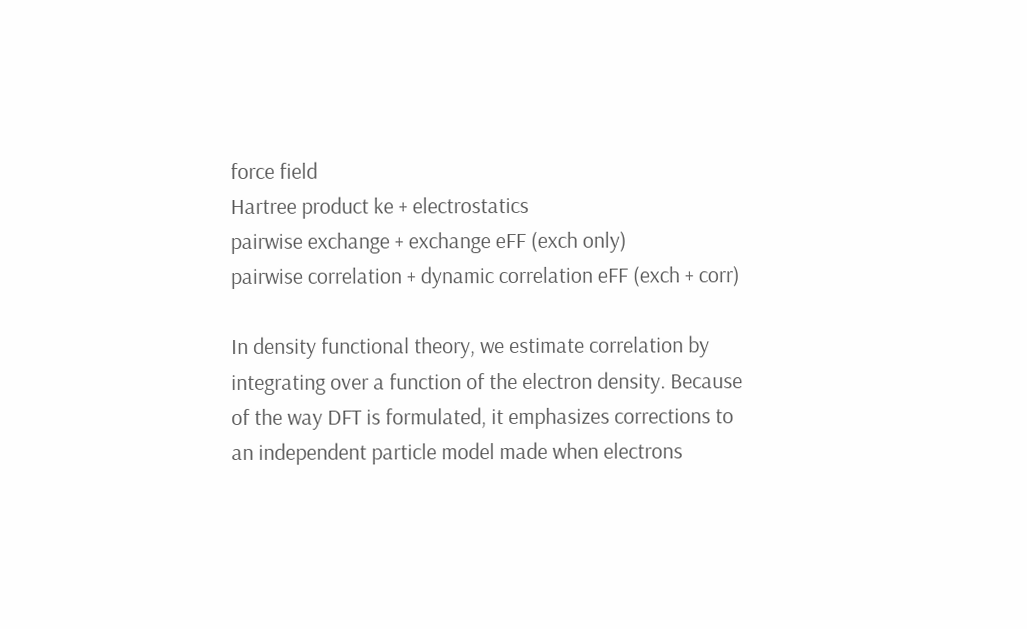force field
Hartree product ke + electrostatics
pairwise exchange + exchange eFF (exch only)
pairwise correlation + dynamic correlation eFF (exch + corr)

In density functional theory, we estimate correlation by integrating over a function of the electron density. Because of the way DFT is formulated, it emphasizes corrections to an independent particle model made when electrons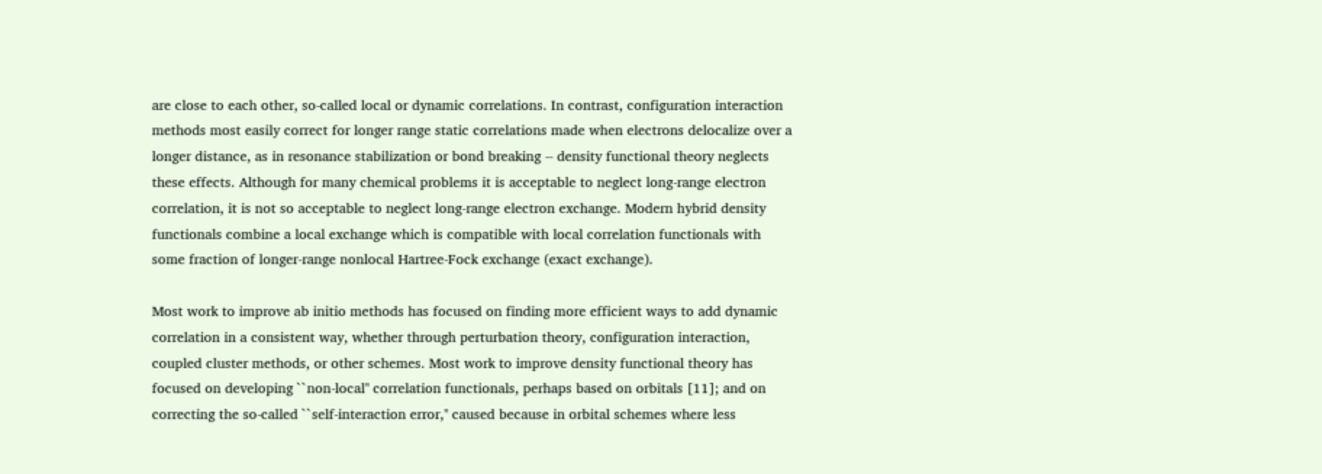are close to each other, so-called local or dynamic correlations. In contrast, configuration interaction methods most easily correct for longer range static correlations made when electrons delocalize over a longer distance, as in resonance stabilization or bond breaking -- density functional theory neglects these effects. Although for many chemical problems it is acceptable to neglect long-range electron correlation, it is not so acceptable to neglect long-range electron exchange. Modern hybrid density functionals combine a local exchange which is compatible with local correlation functionals with some fraction of longer-range nonlocal Hartree-Fock exchange (exact exchange).

Most work to improve ab initio methods has focused on finding more efficient ways to add dynamic correlation in a consistent way, whether through perturbation theory, configuration interaction, coupled cluster methods, or other schemes. Most work to improve density functional theory has focused on developing ``non-local'' correlation functionals, perhaps based on orbitals [11]; and on correcting the so-called ``self-interaction error,'' caused because in orbital schemes where less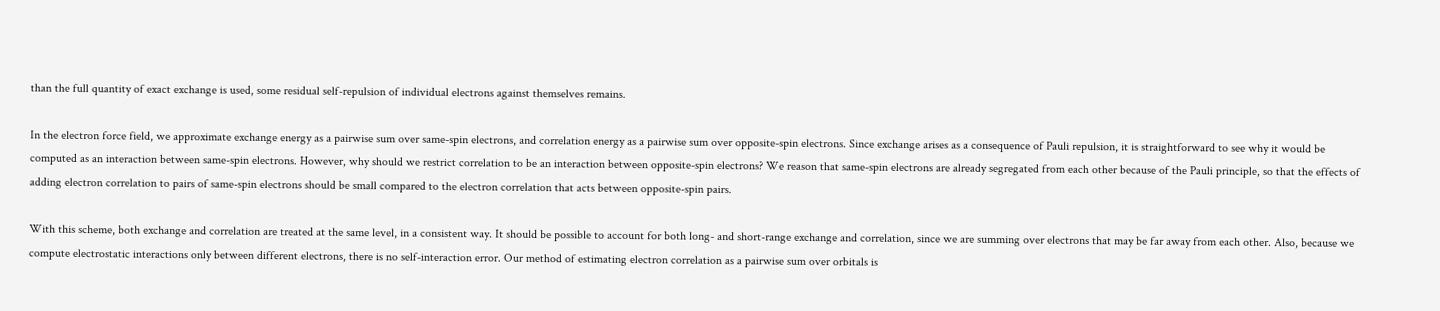than the full quantity of exact exchange is used, some residual self-repulsion of individual electrons against themselves remains.

In the electron force field, we approximate exchange energy as a pairwise sum over same-spin electrons, and correlation energy as a pairwise sum over opposite-spin electrons. Since exchange arises as a consequence of Pauli repulsion, it is straightforward to see why it would be computed as an interaction between same-spin electrons. However, why should we restrict correlation to be an interaction between opposite-spin electrons? We reason that same-spin electrons are already segregated from each other because of the Pauli principle, so that the effects of adding electron correlation to pairs of same-spin electrons should be small compared to the electron correlation that acts between opposite-spin pairs.

With this scheme, both exchange and correlation are treated at the same level, in a consistent way. It should be possible to account for both long- and short-range exchange and correlation, since we are summing over electrons that may be far away from each other. Also, because we compute electrostatic interactions only between different electrons, there is no self-interaction error. Our method of estimating electron correlation as a pairwise sum over orbitals is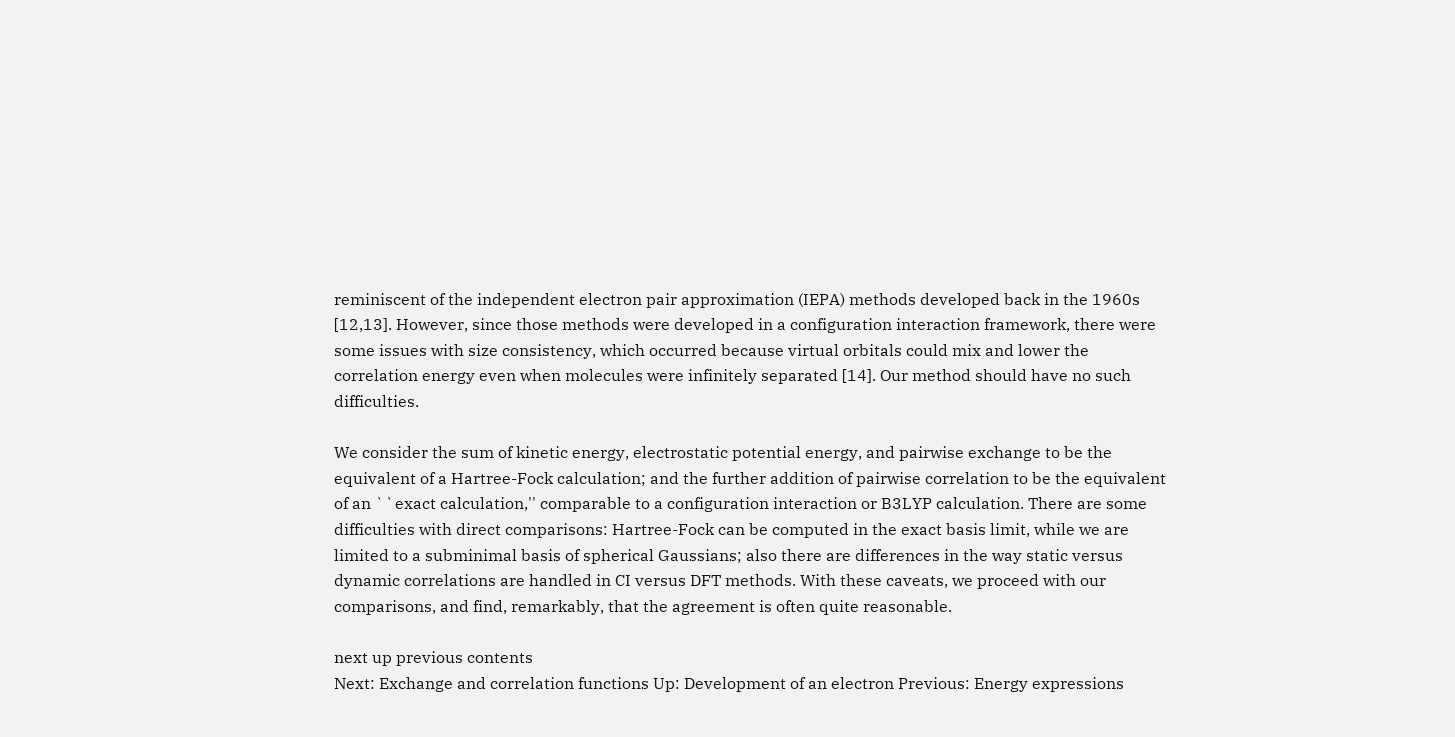reminiscent of the independent electron pair approximation (IEPA) methods developed back in the 1960s [12,13]. However, since those methods were developed in a configuration interaction framework, there were some issues with size consistency, which occurred because virtual orbitals could mix and lower the correlation energy even when molecules were infinitely separated [14]. Our method should have no such difficulties.

We consider the sum of kinetic energy, electrostatic potential energy, and pairwise exchange to be the equivalent of a Hartree-Fock calculation; and the further addition of pairwise correlation to be the equivalent of an ``exact calculation,'' comparable to a configuration interaction or B3LYP calculation. There are some difficulties with direct comparisons: Hartree-Fock can be computed in the exact basis limit, while we are limited to a subminimal basis of spherical Gaussians; also there are differences in the way static versus dynamic correlations are handled in CI versus DFT methods. With these caveats, we proceed with our comparisons, and find, remarkably, that the agreement is often quite reasonable.

next up previous contents
Next: Exchange and correlation functions Up: Development of an electron Previous: Energy expressions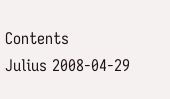Contents
Julius 2008-04-29